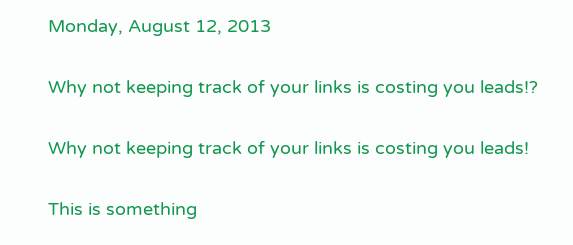Monday, August 12, 2013

Why not keeping track of your links is costing you leads!?

Why not keeping track of your links is costing you leads!

This is something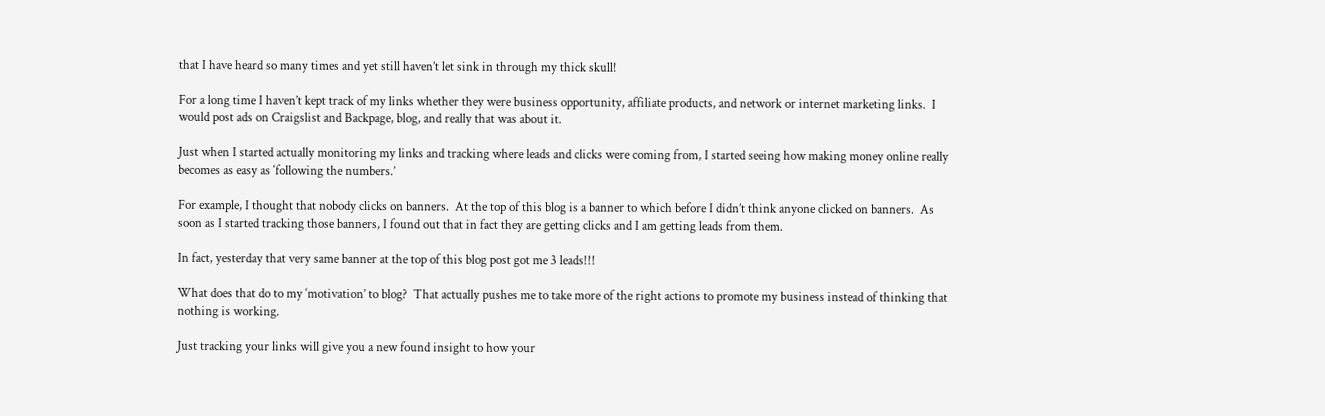that I have heard so many times and yet still haven’t let sink in through my thick skull!

For a long time I haven’t kept track of my links whether they were business opportunity, affiliate products, and network or internet marketing links.  I would post ads on Craigslist and Backpage, blog, and really that was about it.

Just when I started actually monitoring my links and tracking where leads and clicks were coming from, I started seeing how making money online really becomes as easy as ‘following the numbers.’

For example, I thought that nobody clicks on banners.  At the top of this blog is a banner to which before I didn’t think anyone clicked on banners.  As soon as I started tracking those banners, I found out that in fact they are getting clicks and I am getting leads from them.

In fact, yesterday that very same banner at the top of this blog post got me 3 leads!!!

What does that do to my ‘motivation’ to blog?  That actually pushes me to take more of the right actions to promote my business instead of thinking that nothing is working.

Just tracking your links will give you a new found insight to how your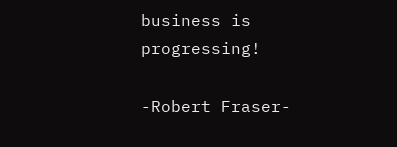business is progressing!

-Robert Fraser-